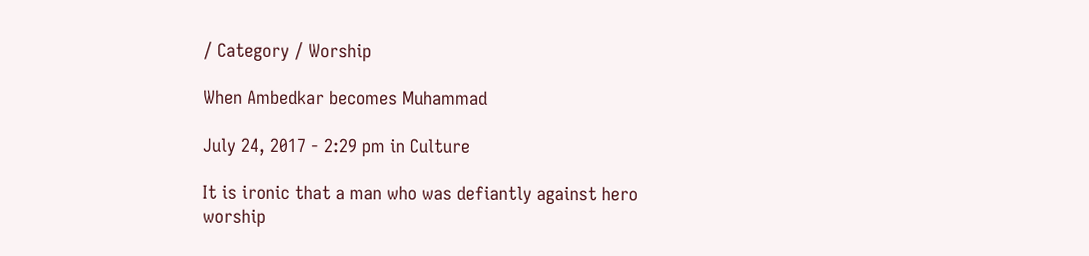/ Category / Worship

When Ambedkar becomes Muhammad

July 24, 2017 - 2:29 pm in Culture

It is ironic that a man who was defiantly against hero worship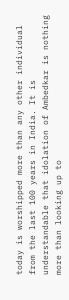today is worshipped more than any other individual from the last 100 years in India. It is understandable that idolation of Ambedkar is nothing more than looking up to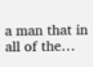a man that in all of the…